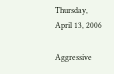Thursday, April 13, 2006

Aggressive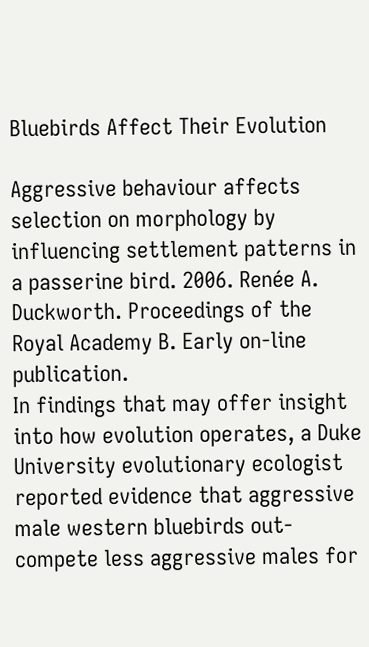Bluebirds Affect Their Evolution

Aggressive behaviour affects selection on morphology by influencing settlement patterns in a passerine bird. 2006. Renée A. Duckworth. Proceedings of the Royal Academy B. Early on-line publication.
In findings that may offer insight into how evolution operates, a Duke University evolutionary ecologist reported evidence that aggressive male western bluebirds out-compete less aggressive males for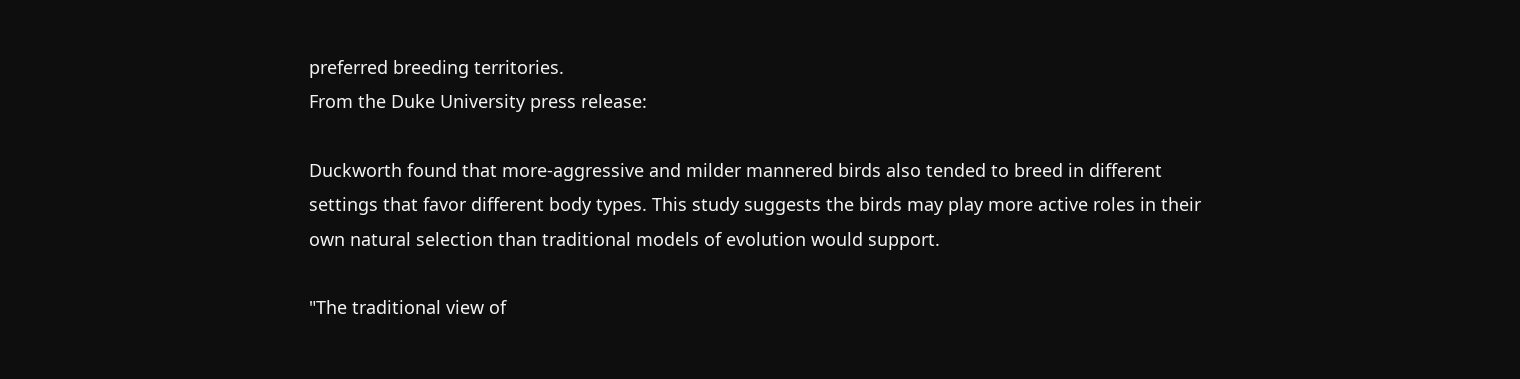preferred breeding territories.
From the Duke University press release:

Duckworth found that more-aggressive and milder mannered birds also tended to breed in different settings that favor different body types. This study suggests the birds may play more active roles in their own natural selection than traditional models of evolution would support.

"The traditional view of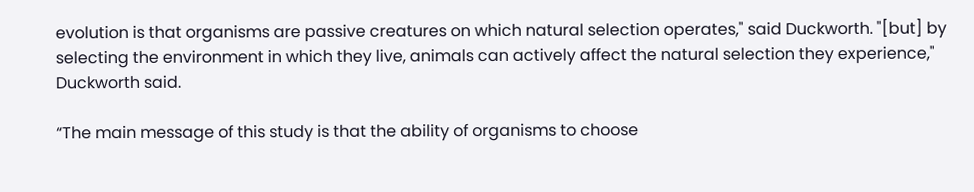evolution is that organisms are passive creatures on which natural selection operates," said Duckworth. "[but] by selecting the environment in which they live, animals can actively affect the natural selection they experience," Duckworth said.

“The main message of this study is that the ability of organisms to choose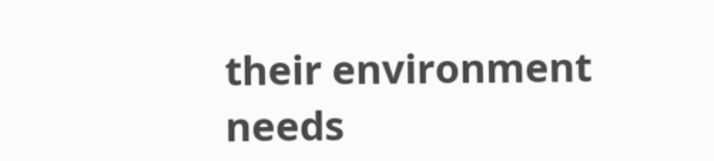their environment needs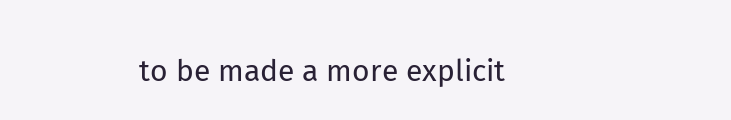to be made a more explicit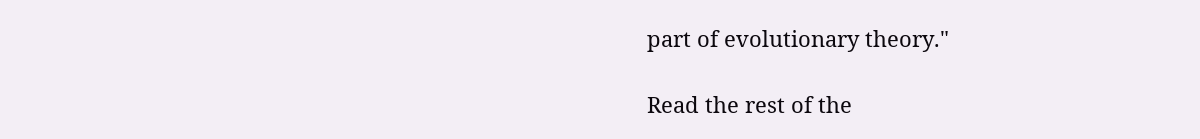part of evolutionary theory."

Read the rest of the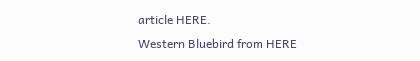article HERE.
Western Bluebird from HERE